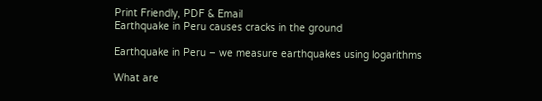Print Friendly, PDF & Email
Earthquake in Peru causes cracks in the ground

Earthquake in Peru – we measure earthquakes using logarithms

What are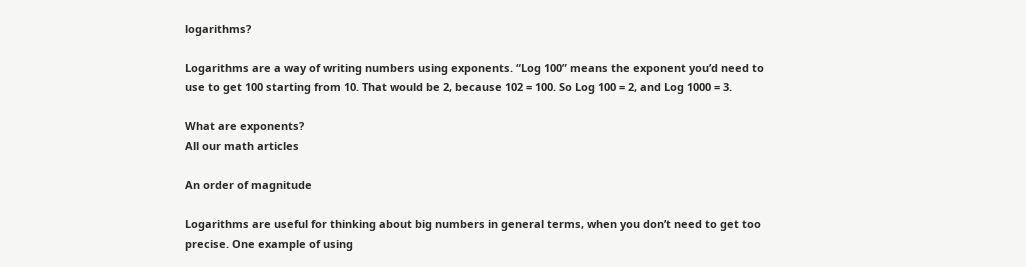logarithms?

Logarithms are a way of writing numbers using exponents. “Log 100” means the exponent you’d need to use to get 100 starting from 10. That would be 2, because 102 = 100. So Log 100 = 2, and Log 1000 = 3.

What are exponents?
All our math articles

An order of magnitude

Logarithms are useful for thinking about big numbers in general terms, when you don’t need to get too precise. One example of using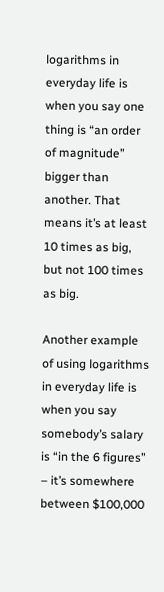logarithms in everyday life is when you say one thing is “an order of magnitude” bigger than another. That means it’s at least 10 times as big, but not 100 times as big.

Another example of using logarithms in everyday life is when you say somebody’s salary is “in the 6 figures” – it’s somewhere between $100,000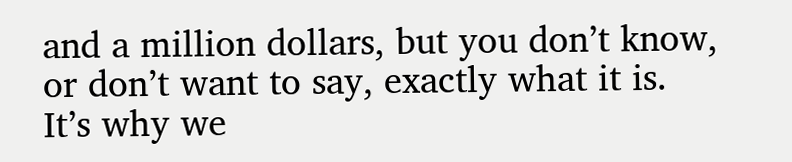and a million dollars, but you don’t know, or don’t want to say, exactly what it is. It’s why we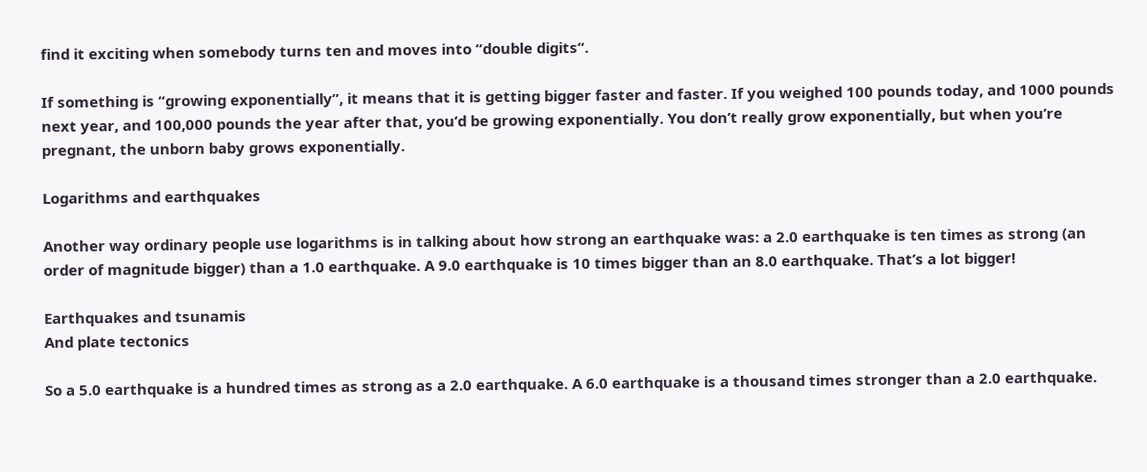find it exciting when somebody turns ten and moves into “double digits“.

If something is “growing exponentially”, it means that it is getting bigger faster and faster. If you weighed 100 pounds today, and 1000 pounds next year, and 100,000 pounds the year after that, you’d be growing exponentially. You don’t really grow exponentially, but when you’re pregnant, the unborn baby grows exponentially.

Logarithms and earthquakes

Another way ordinary people use logarithms is in talking about how strong an earthquake was: a 2.0 earthquake is ten times as strong (an order of magnitude bigger) than a 1.0 earthquake. A 9.0 earthquake is 10 times bigger than an 8.0 earthquake. That’s a lot bigger!

Earthquakes and tsunamis
And plate tectonics

So a 5.0 earthquake is a hundred times as strong as a 2.0 earthquake. A 6.0 earthquake is a thousand times stronger than a 2.0 earthquake.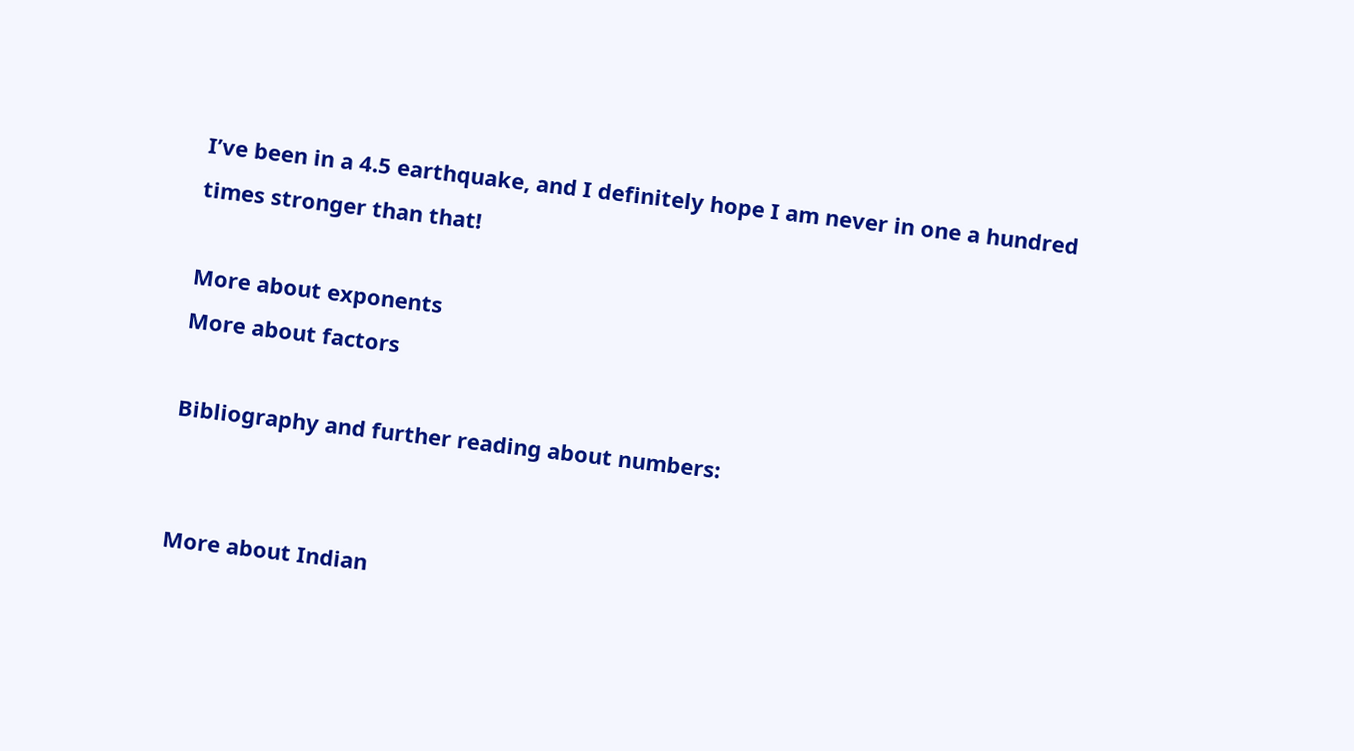I’ve been in a 4.5 earthquake, and I definitely hope I am never in one a hundred times stronger than that!

More about exponents
More about factors

Bibliography and further reading about numbers:


More about Indian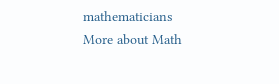mathematicians
More about Math